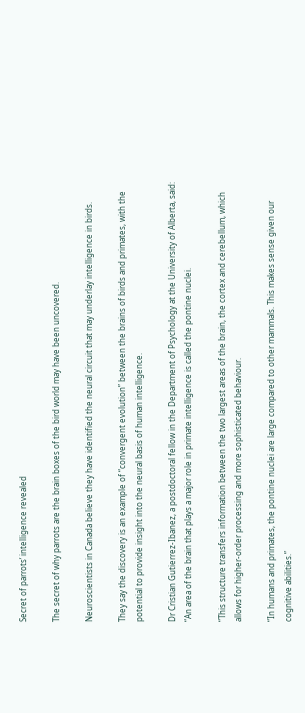Secret of parrots’ intelligence revealed

The secret of why parrots are the brain boxes of the bird world may have been uncovered.

Neuroscientists in Canada believe they have identified the neural circuit that may underlay intelligence in birds.

They say the discovery is an example of “convergent evolution” between the brains of birds and primates, with the potential to provide insight into the neural basis of human intelligence.

Dr Cristian Gutierrez-Ibanez, a postdoctoral fellow in the Department of Psychology at the University of Alberta, said: “An area of the brain that plays a major role in primate intelligence is called the pontine nuclei.

“This structure transfers information between the two largest areas of the brain, the cortex and cerebellum, which allows for higher-order processing and more sophisticated behaviour.

“In humans and primates, the pontine nuclei are large compared to other mammals. This makes sense given our cognitive abilities.”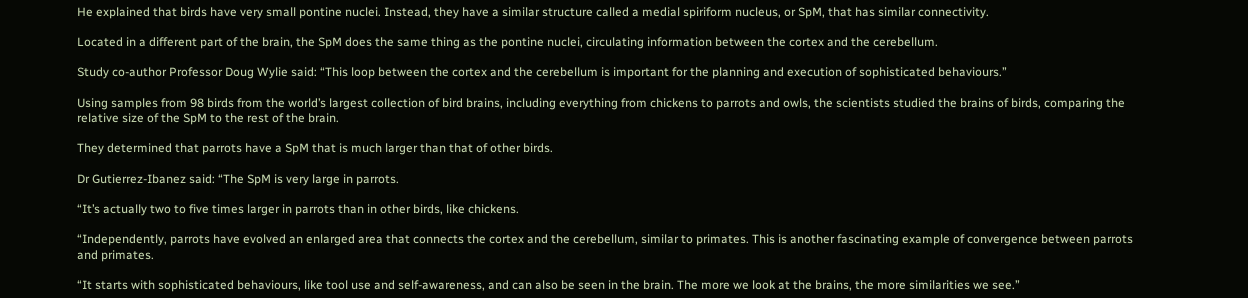He explained that birds have very small pontine nuclei. Instead, they have a similar structure called a medial spiriform nucleus, or SpM, that has similar connectivity.

Located in a different part of the brain, the SpM does the same thing as the pontine nuclei, circulating information between the cortex and the cerebellum.

Study co-author Professor Doug Wylie said: “This loop between the cortex and the cerebellum is important for the planning and execution of sophisticated behaviours.”

Using samples from 98 birds from the world’s largest collection of bird brains, including everything from chickens to parrots and owls, the scientists studied the brains of birds, comparing the relative size of the SpM to the rest of the brain.

They determined that parrots have a SpM that is much larger than that of other birds.

Dr Gutierrez-Ibanez said: “The SpM is very large in parrots.

“It’s actually two to five times larger in parrots than in other birds, like chickens.

“Independently, parrots have evolved an enlarged area that connects the cortex and the cerebellum, similar to primates. This is another fascinating example of convergence between parrots and primates.

“It starts with sophisticated behaviours, like tool use and self-awareness, and can also be seen in the brain. The more we look at the brains, the more similarities we see.”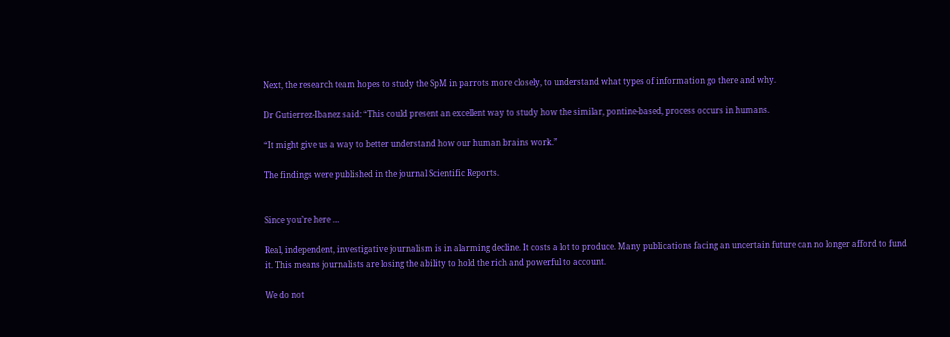Next, the research team hopes to study the SpM in parrots more closely, to understand what types of information go there and why.

Dr Gutierrez-Ibanez said: “This could present an excellent way to study how the similar, pontine-based, process occurs in humans.

“It might give us a way to better understand how our human brains work.”

The findings were published in the journal Scientific Reports.


Since you’re here …

Real, independent, investigative journalism is in alarming decline. It costs a lot to produce. Many publications facing an uncertain future can no longer afford to fund it. This means journalists are losing the ability to hold the rich and powerful to account.

We do not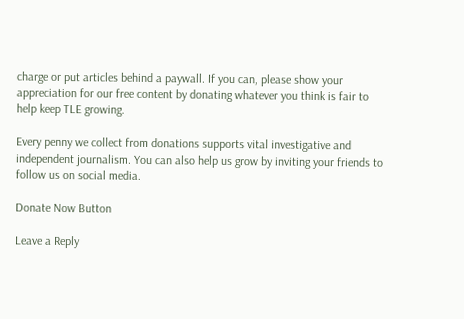charge or put articles behind a paywall. If you can, please show your appreciation for our free content by donating whatever you think is fair to help keep TLE growing.

Every penny we collect from donations supports vital investigative and independent journalism. You can also help us grow by inviting your friends to follow us on social media.

Donate Now Button

Leave a Reply